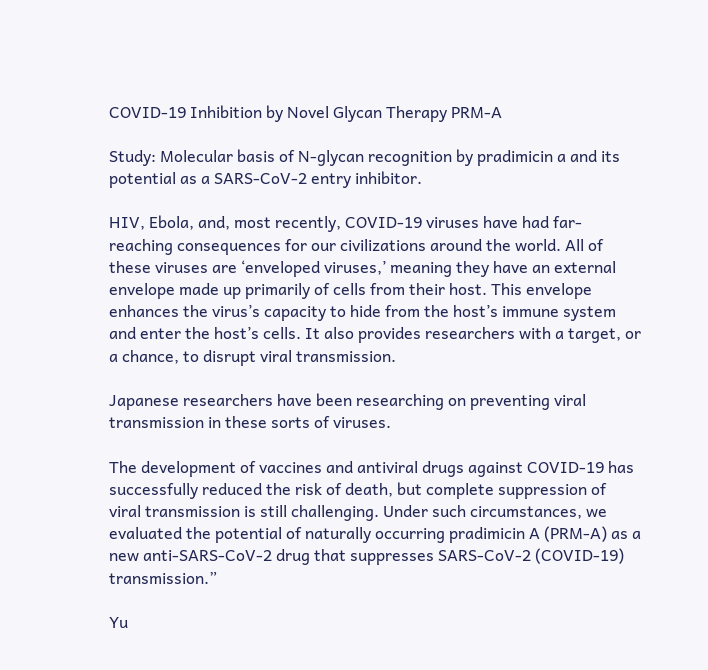COVID-19 Inhibition by Novel Glycan Therapy PRM-A

Study: Molecular basis of N-glycan recognition by pradimicin a and its potential as a SARS-CoV-2 entry inhibitor.

HIV, Ebola, and, most recently, COVID-19 viruses have had far-reaching consequences for our civilizations around the world. All of these viruses are ‘enveloped viruses,’ meaning they have an external envelope made up primarily of cells from their host. This envelope enhances the virus’s capacity to hide from the host’s immune system and enter the host’s cells. It also provides researchers with a target, or a chance, to disrupt viral transmission.

Japanese researchers have been researching on preventing viral transmission in these sorts of viruses.

The development of vaccines and antiviral drugs against COVID-19 has successfully reduced the risk of death, but complete suppression of viral transmission is still challenging. Under such circumstances, we evaluated the potential of naturally occurring pradimicin A (PRM-A) as a new anti-SARS-CoV-2 drug that suppresses SARS-CoV-2 (COVID-19) transmission.”

Yu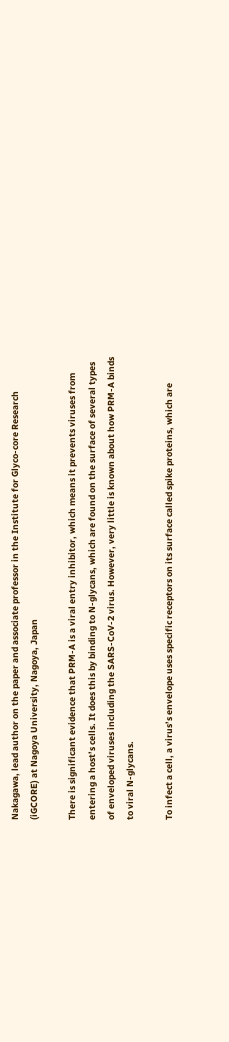Nakagawa, lead author on the paper and associate professor in the Institute for Glyco-core Research (iGCORE) at Nagoya University, Nagoya, Japan

There is significant evidence that PRM-A is a viral entry inhibitor, which means it prevents viruses from entering a host’s cells. It does this by binding to N-glycans, which are found on the surface of several types of enveloped viruses including the SARS-CoV-2 virus. However, very little is known about how PRM-A binds to viral N-glycans.

To infect a cell, a virus’s envelope uses specific receptors on its surface called spike proteins, which are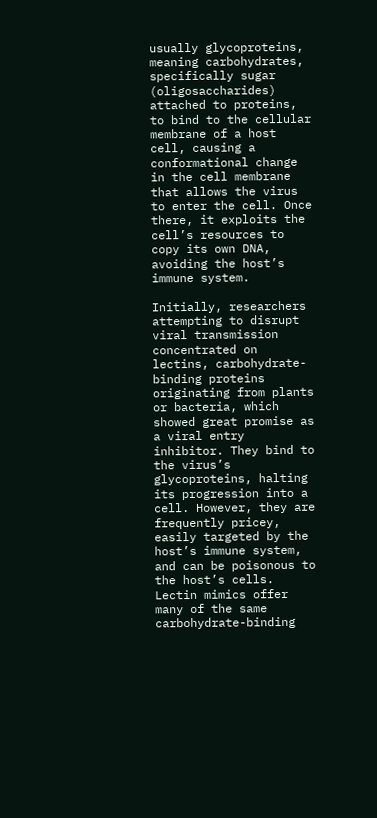usually glycoproteins, meaning carbohydrates, specifically sugar (oligosaccharides) attached to proteins, to bind to the cellular membrane of a host cell, causing a conformational change in the cell membrane that allows the virus to enter the cell. Once there, it exploits the cell’s resources to copy its own DNA, avoiding the host’s immune system.

Initially, researchers attempting to disrupt viral transmission concentrated on lectins, carbohydrate-binding proteins originating from plants or bacteria, which showed great promise as a viral entry inhibitor. They bind to the virus’s glycoproteins, halting its progression into a cell. However, they are frequently pricey, easily targeted by the host’s immune system, and can be poisonous to the host’s cells. Lectin mimics offer many of the same carbohydrate-binding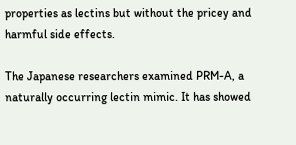properties as lectins but without the pricey and harmful side effects.

The Japanese researchers examined PRM-A, a naturally occurring lectin mimic. It has showed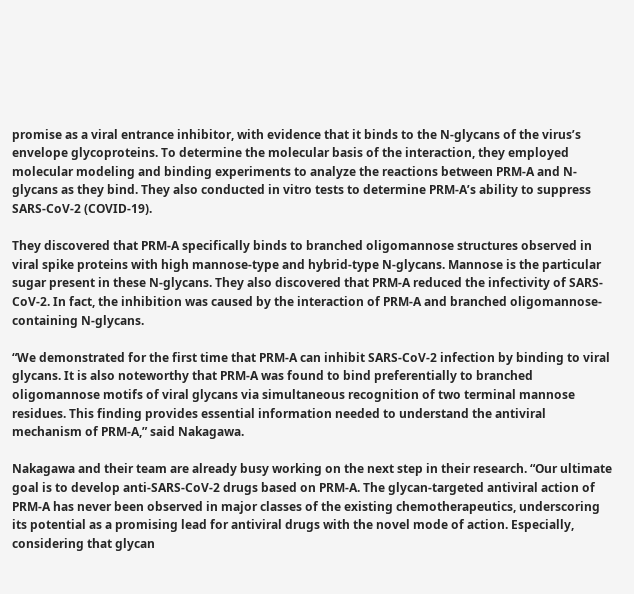promise as a viral entrance inhibitor, with evidence that it binds to the N-glycans of the virus’s envelope glycoproteins. To determine the molecular basis of the interaction, they employed molecular modeling and binding experiments to analyze the reactions between PRM-A and N-glycans as they bind. They also conducted in vitro tests to determine PRM-A’s ability to suppress SARS-CoV-2 (COVID-19).

They discovered that PRM-A specifically binds to branched oligomannose structures observed in viral spike proteins with high mannose-type and hybrid-type N-glycans. Mannose is the particular sugar present in these N-glycans. They also discovered that PRM-A reduced the infectivity of SARS-CoV-2. In fact, the inhibition was caused by the interaction of PRM-A and branched oligomannose-containing N-glycans.

“We demonstrated for the first time that PRM-A can inhibit SARS-CoV-2 infection by binding to viral glycans. It is also noteworthy that PRM-A was found to bind preferentially to branched oligomannose motifs of viral glycans via simultaneous recognition of two terminal mannose residues. This finding provides essential information needed to understand the antiviral mechanism of PRM-A,” said Nakagawa.

Nakagawa and their team are already busy working on the next step in their research. “Our ultimate goal is to develop anti-SARS-CoV-2 drugs based on PRM-A. The glycan-targeted antiviral action of PRM-A has never been observed in major classes of the existing chemotherapeutics, underscoring its potential as a promising lead for antiviral drugs with the novel mode of action. Especially, considering that glycan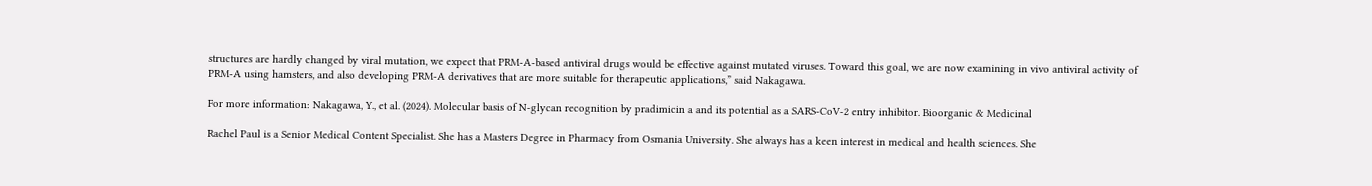structures are hardly changed by viral mutation, we expect that PRM-A-based antiviral drugs would be effective against mutated viruses. Toward this goal, we are now examining in vivo antiviral activity of PRM-A using hamsters, and also developing PRM-A derivatives that are more suitable for therapeutic applications,” said Nakagawa.

For more information: Nakagawa, Y., et al. (2024). Molecular basis of N-glycan recognition by pradimicin a and its potential as a SARS-CoV-2 entry inhibitor. Bioorganic & Medicinal

Rachel Paul is a Senior Medical Content Specialist. She has a Masters Degree in Pharmacy from Osmania University. She always has a keen interest in medical and health sciences. She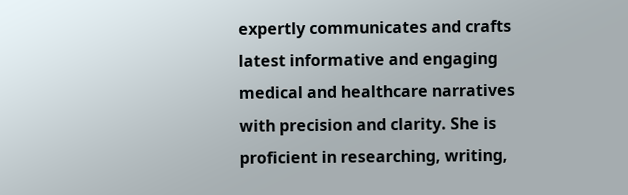expertly communicates and crafts latest informative and engaging medical and healthcare narratives with precision and clarity. She is proficient in researching, writing,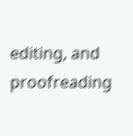editing, and proofreading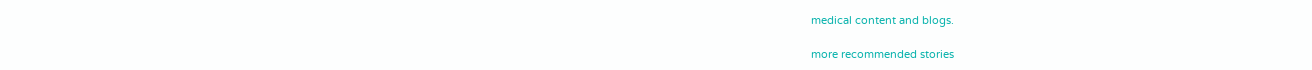medical content and blogs.

more recommended stories